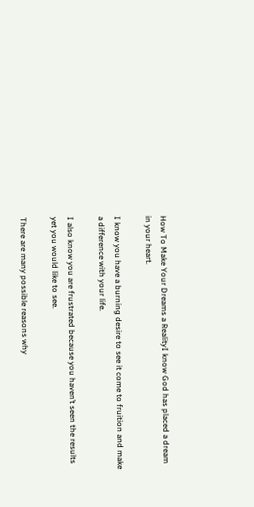How To Make Your Dreams a RealityI know God has placed a dream in your heart.

I know you have a burning desire to see it come to fruition and make a difference with your life.

I also know you are frustrated because you haven’t seen the results yet you would like to see.

There are many possible reasons why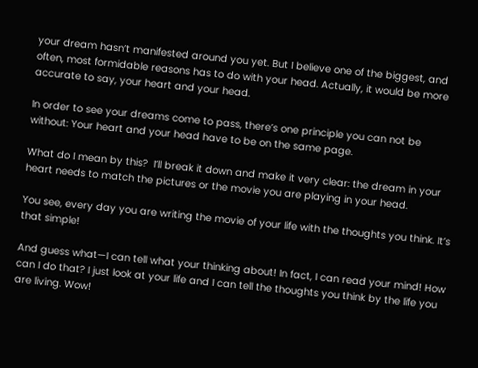your dream hasn’t manifested around you yet. But I believe one of the biggest, and often, most formidable reasons has to do with your head. Actually, it would be more accurate to say, your heart and your head.

In order to see your dreams come to pass, there’s one principle you can not be without: Your heart and your head have to be on the same page.

What do I mean by this?  I’ll break it down and make it very clear: the dream in your heart needs to match the pictures or the movie you are playing in your head.

You see, every day you are writing the movie of your life with the thoughts you think. It’s that simple!

And guess what—I can tell what your thinking about! In fact, I can read your mind! How can I do that? I just look at your life and I can tell the thoughts you think by the life you are living. Wow!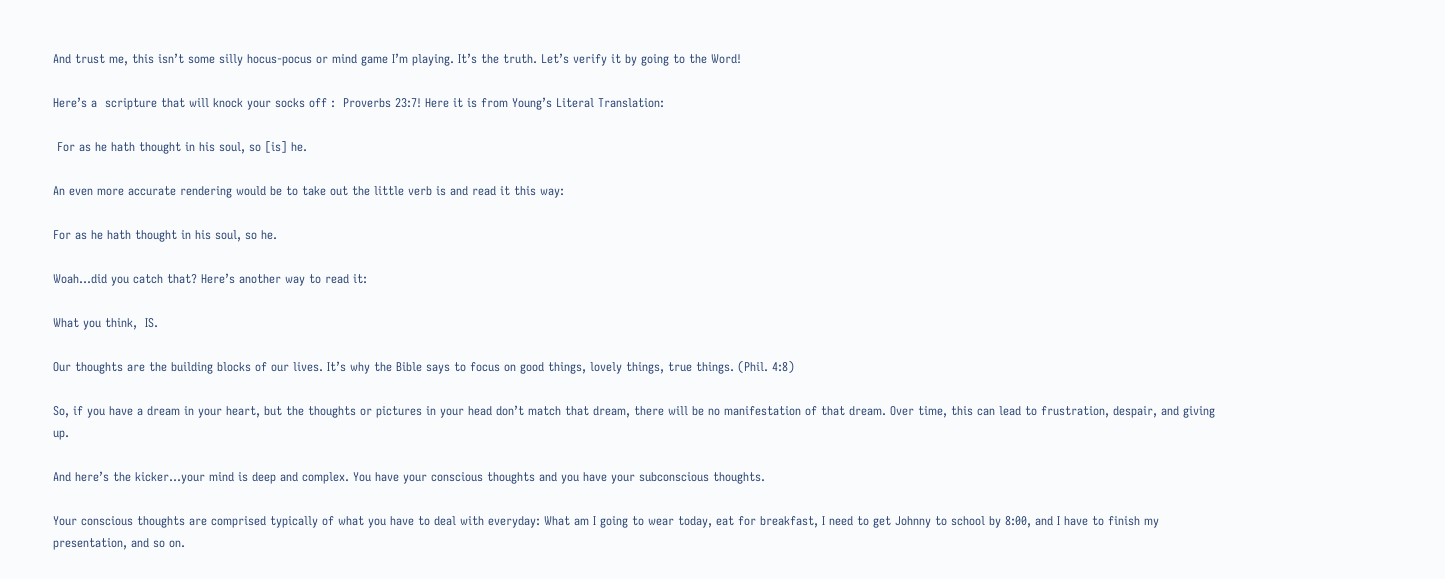And trust me, this isn’t some silly hocus-pocus or mind game I’m playing. It’s the truth. Let’s verify it by going to the Word!

Here’s a  scripture that will knock your socks off :  Proverbs 23:7! Here it is from Young’s Literal Translation:

 For as he hath thought in his soul, so [is] he.

An even more accurate rendering would be to take out the little verb is and read it this way:

For as he hath thought in his soul, so he.

Woah…did you catch that? Here’s another way to read it:

What you think,  IS.

Our thoughts are the building blocks of our lives. It’s why the Bible says to focus on good things, lovely things, true things. (Phil. 4:8)

So, if you have a dream in your heart, but the thoughts or pictures in your head don’t match that dream, there will be no manifestation of that dream. Over time, this can lead to frustration, despair, and giving up.

And here’s the kicker…your mind is deep and complex. You have your conscious thoughts and you have your subconscious thoughts.

Your conscious thoughts are comprised typically of what you have to deal with everyday: What am I going to wear today, eat for breakfast, I need to get Johnny to school by 8:00, and I have to finish my presentation, and so on.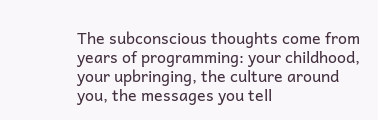The subconscious thoughts come from years of programming: your childhood, your upbringing, the culture around you, the messages you tell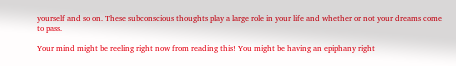yourself and so on. These subconscious thoughts play a large role in your life and whether or not your dreams come to pass.

Your mind might be reeling right now from reading this! You might be having an epiphany right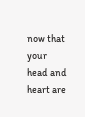now that your head and heart are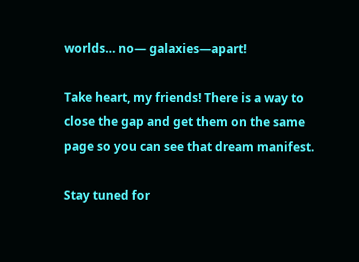worlds… no— galaxies—apart!

Take heart, my friends! There is a way to close the gap and get them on the same page so you can see that dream manifest.

Stay tuned for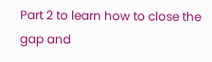Part 2 to learn how to close the gap and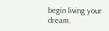begin living your dream.